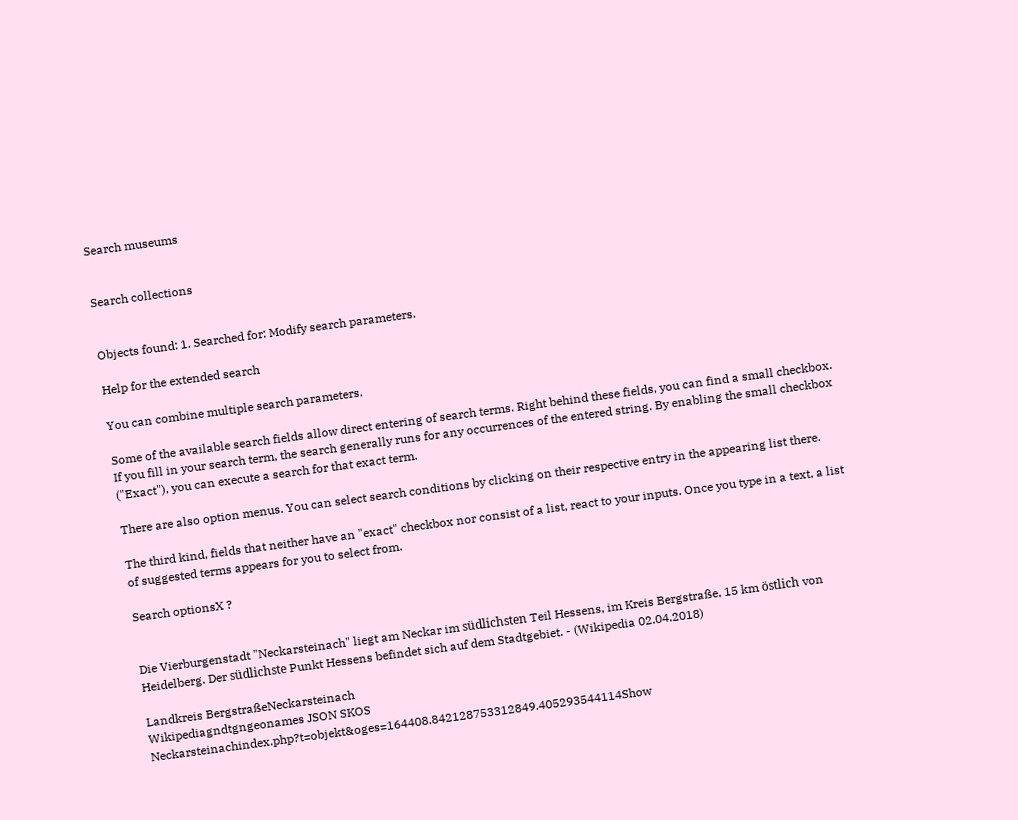Search museums


Search collections


Objects found: 1. Searched for: Modify search parameters.

Help for the extended search

You can combine multiple search parameters.

Some of the available search fields allow direct entering of search terms. Right behind these fields, you can find a small checkbox. If you fill in your search term, the search generally runs for any occurrences of the entered string. By enabling the small checkbox ("Exact"), you can execute a search for that exact term.

There are also option menus. You can select search conditions by clicking on their respective entry in the appearing list there.

The third kind, fields that neither have an "exact" checkbox nor consist of a list, react to your inputs. Once you type in a text, a list of suggested terms appears for you to select from.

Search optionsX ?


Die Vierburgenstadt "Neckarsteinach" liegt am Neckar im südlichsten Teil Hessens, im Kreis Bergstraße, 15 km östlich von Heidelberg. Der südlichste Punkt Hessens befindet sich auf dem Stadtgebiet. - (Wikipedia 02.04.2018)

Landkreis BergstraßeNeckarsteinach
Wikipediagndtgngeonames JSON SKOS
Neckarsteinachindex.php?t=objekt&oges=164408.842128753312849.405293544114Show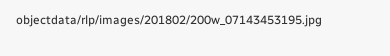objectdata/rlp/images/201802/200w_07143453195.jpg